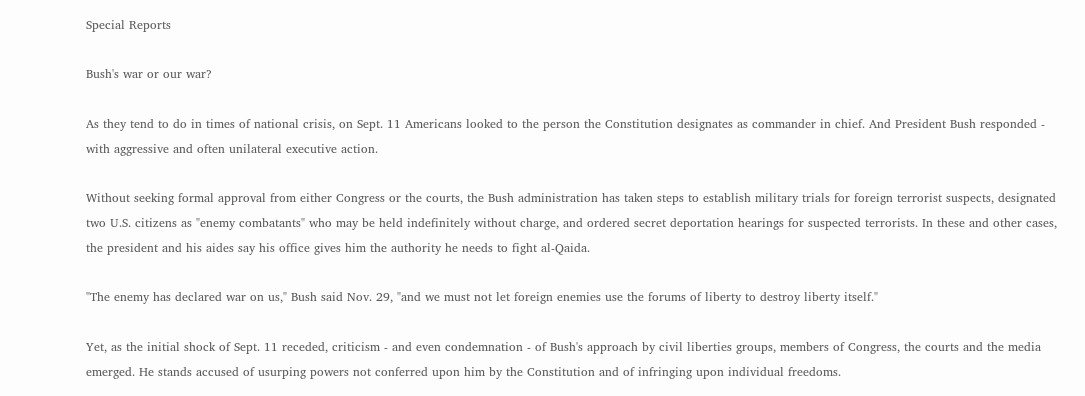Special Reports

Bush's war or our war?

As they tend to do in times of national crisis, on Sept. 11 Americans looked to the person the Constitution designates as commander in chief. And President Bush responded - with aggressive and often unilateral executive action.

Without seeking formal approval from either Congress or the courts, the Bush administration has taken steps to establish military trials for foreign terrorist suspects, designated two U.S. citizens as "enemy combatants" who may be held indefinitely without charge, and ordered secret deportation hearings for suspected terrorists. In these and other cases, the president and his aides say his office gives him the authority he needs to fight al-Qaida.

"The enemy has declared war on us," Bush said Nov. 29, "and we must not let foreign enemies use the forums of liberty to destroy liberty itself."

Yet, as the initial shock of Sept. 11 receded, criticism - and even condemnation - of Bush's approach by civil liberties groups, members of Congress, the courts and the media emerged. He stands accused of usurping powers not conferred upon him by the Constitution and of infringing upon individual freedoms.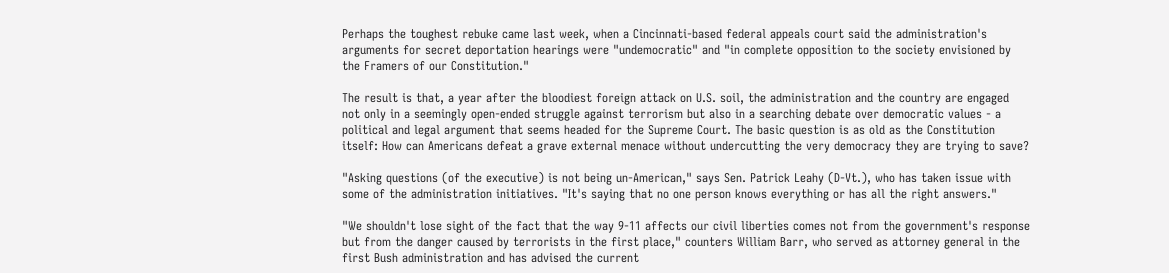Perhaps the toughest rebuke came last week, when a Cincinnati-based federal appeals court said the administration's arguments for secret deportation hearings were "undemocratic" and "in complete opposition to the society envisioned by the Framers of our Constitution."

The result is that, a year after the bloodiest foreign attack on U.S. soil, the administration and the country are engaged not only in a seemingly open-ended struggle against terrorism but also in a searching debate over democratic values - a political and legal argument that seems headed for the Supreme Court. The basic question is as old as the Constitution itself: How can Americans defeat a grave external menace without undercutting the very democracy they are trying to save?

"Asking questions (of the executive) is not being un-American," says Sen. Patrick Leahy (D-Vt.), who has taken issue with some of the administration initiatives. "It's saying that no one person knows everything or has all the right answers."

"We shouldn't lose sight of the fact that the way 9-11 affects our civil liberties comes not from the government's response but from the danger caused by terrorists in the first place," counters William Barr, who served as attorney general in the first Bush administration and has advised the current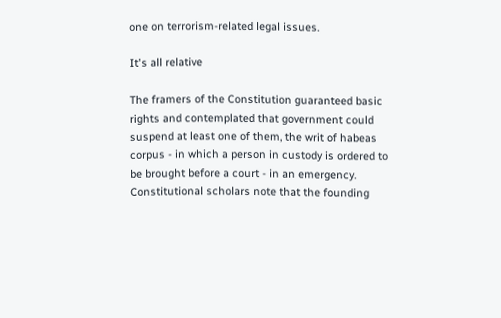one on terrorism-related legal issues.

It's all relative

The framers of the Constitution guaranteed basic rights and contemplated that government could suspend at least one of them, the writ of habeas corpus - in which a person in custody is ordered to be brought before a court - in an emergency. Constitutional scholars note that the founding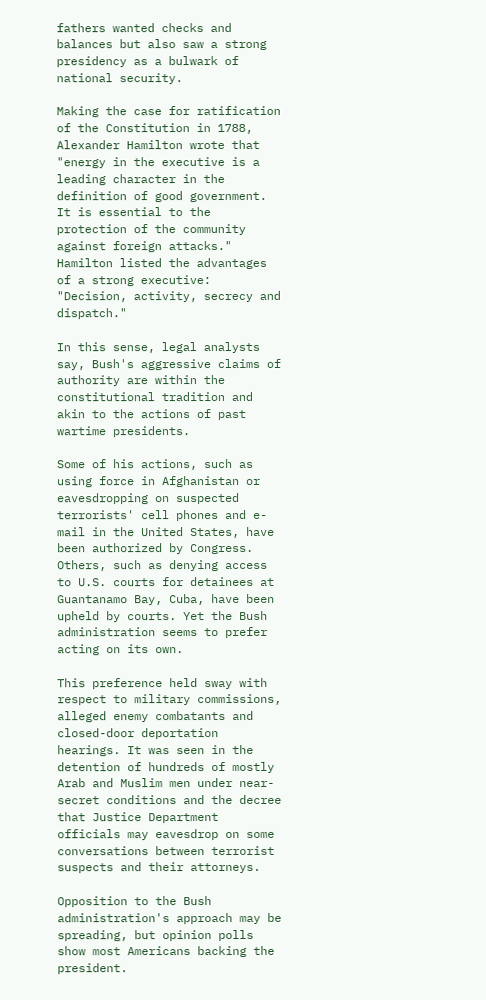fathers wanted checks and balances but also saw a strong presidency as a bulwark of national security.

Making the case for ratification of the Constitution in 1788, Alexander Hamilton wrote that "energy in the executive is a leading character in the definition of good government. It is essential to the protection of the community against foreign attacks." Hamilton listed the advantages of a strong executive: "Decision, activity, secrecy and dispatch."

In this sense, legal analysts say, Bush's aggressive claims of authority are within the constitutional tradition and akin to the actions of past wartime presidents.

Some of his actions, such as using force in Afghanistan or eavesdropping on suspected terrorists' cell phones and e-mail in the United States, have been authorized by Congress. Others, such as denying access to U.S. courts for detainees at Guantanamo Bay, Cuba, have been upheld by courts. Yet the Bush administration seems to prefer acting on its own.

This preference held sway with respect to military commissions, alleged enemy combatants and closed-door deportation hearings. It was seen in the detention of hundreds of mostly Arab and Muslim men under near-secret conditions and the decree that Justice Department officials may eavesdrop on some conversations between terrorist suspects and their attorneys.

Opposition to the Bush administration's approach may be spreading, but opinion polls show most Americans backing the president.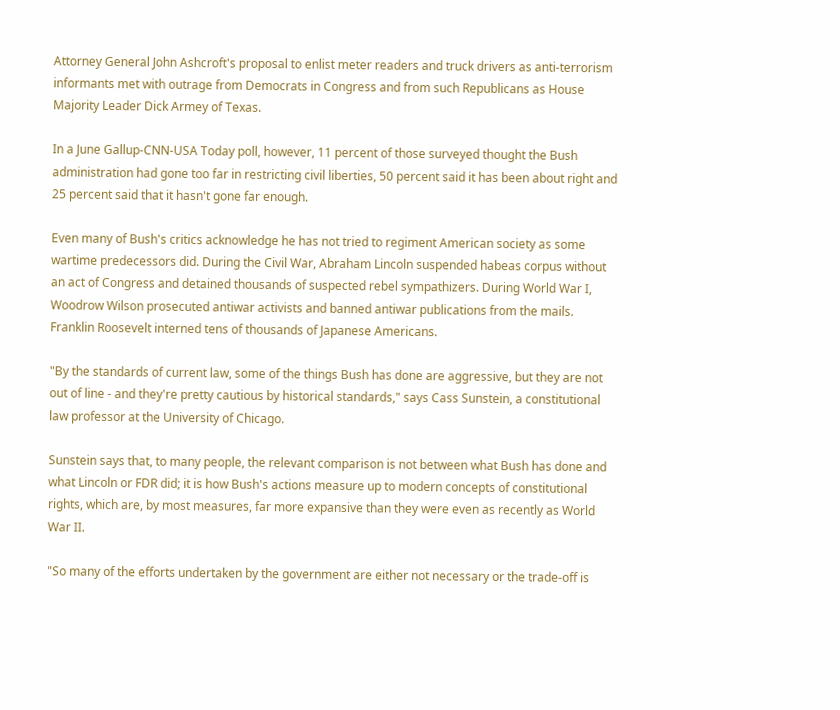Attorney General John Ashcroft's proposal to enlist meter readers and truck drivers as anti-terrorism informants met with outrage from Democrats in Congress and from such Republicans as House Majority Leader Dick Armey of Texas.

In a June Gallup-CNN-USA Today poll, however, 11 percent of those surveyed thought the Bush administration had gone too far in restricting civil liberties, 50 percent said it has been about right and 25 percent said that it hasn't gone far enough.

Even many of Bush's critics acknowledge he has not tried to regiment American society as some wartime predecessors did. During the Civil War, Abraham Lincoln suspended habeas corpus without an act of Congress and detained thousands of suspected rebel sympathizers. During World War I, Woodrow Wilson prosecuted antiwar activists and banned antiwar publications from the mails. Franklin Roosevelt interned tens of thousands of Japanese Americans.

"By the standards of current law, some of the things Bush has done are aggressive, but they are not out of line - and they're pretty cautious by historical standards," says Cass Sunstein, a constitutional law professor at the University of Chicago.

Sunstein says that, to many people, the relevant comparison is not between what Bush has done and what Lincoln or FDR did; it is how Bush's actions measure up to modern concepts of constitutional rights, which are, by most measures, far more expansive than they were even as recently as World War II.

"So many of the efforts undertaken by the government are either not necessary or the trade-off is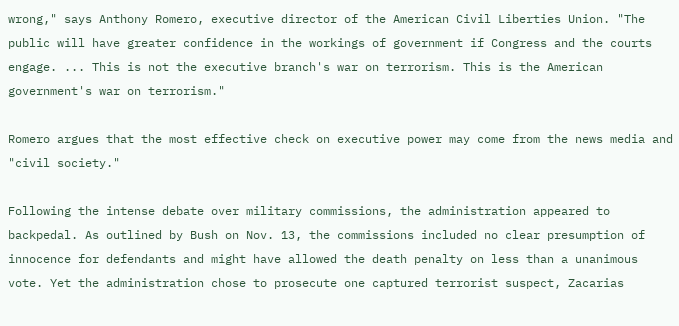wrong," says Anthony Romero, executive director of the American Civil Liberties Union. "The public will have greater confidence in the workings of government if Congress and the courts engage. ... This is not the executive branch's war on terrorism. This is the American government's war on terrorism."

Romero argues that the most effective check on executive power may come from the news media and "civil society."

Following the intense debate over military commissions, the administration appeared to backpedal. As outlined by Bush on Nov. 13, the commissions included no clear presumption of innocence for defendants and might have allowed the death penalty on less than a unanimous vote. Yet the administration chose to prosecute one captured terrorist suspect, Zacarias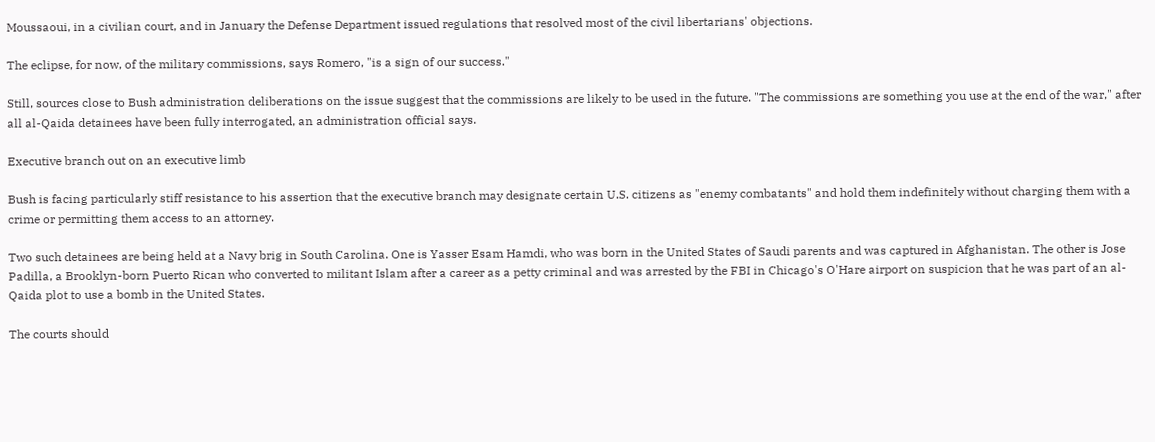Moussaoui, in a civilian court, and in January the Defense Department issued regulations that resolved most of the civil libertarians' objections.

The eclipse, for now, of the military commissions, says Romero, "is a sign of our success."

Still, sources close to Bush administration deliberations on the issue suggest that the commissions are likely to be used in the future. "The commissions are something you use at the end of the war," after all al-Qaida detainees have been fully interrogated, an administration official says.

Executive branch out on an executive limb

Bush is facing particularly stiff resistance to his assertion that the executive branch may designate certain U.S. citizens as "enemy combatants" and hold them indefinitely without charging them with a crime or permitting them access to an attorney.

Two such detainees are being held at a Navy brig in South Carolina. One is Yasser Esam Hamdi, who was born in the United States of Saudi parents and was captured in Afghanistan. The other is Jose Padilla, a Brooklyn-born Puerto Rican who converted to militant Islam after a career as a petty criminal and was arrested by the FBI in Chicago's O'Hare airport on suspicion that he was part of an al-Qaida plot to use a bomb in the United States.

The courts should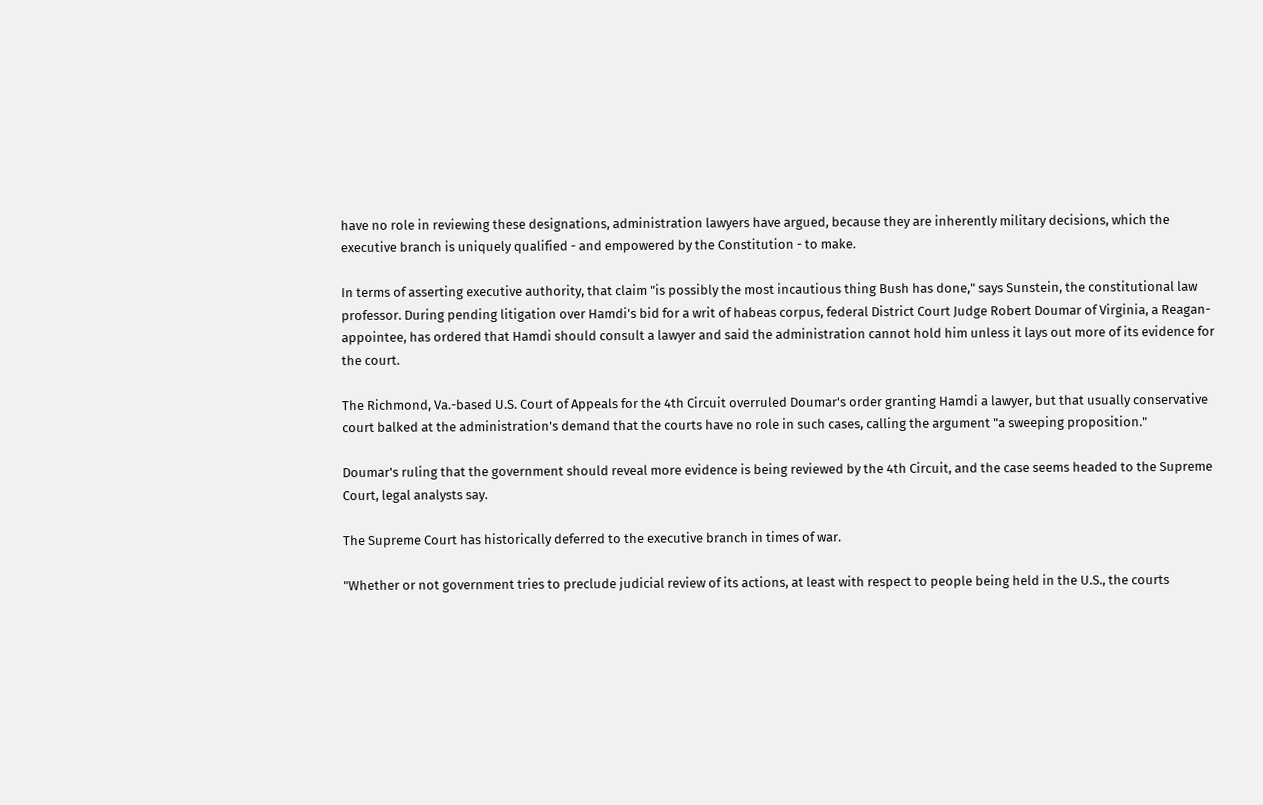have no role in reviewing these designations, administration lawyers have argued, because they are inherently military decisions, which the executive branch is uniquely qualified - and empowered by the Constitution - to make.

In terms of asserting executive authority, that claim "is possibly the most incautious thing Bush has done," says Sunstein, the constitutional law professor. During pending litigation over Hamdi's bid for a writ of habeas corpus, federal District Court Judge Robert Doumar of Virginia, a Reagan-appointee, has ordered that Hamdi should consult a lawyer and said the administration cannot hold him unless it lays out more of its evidence for the court.

The Richmond, Va.-based U.S. Court of Appeals for the 4th Circuit overruled Doumar's order granting Hamdi a lawyer, but that usually conservative court balked at the administration's demand that the courts have no role in such cases, calling the argument "a sweeping proposition."

Doumar's ruling that the government should reveal more evidence is being reviewed by the 4th Circuit, and the case seems headed to the Supreme Court, legal analysts say.

The Supreme Court has historically deferred to the executive branch in times of war.

"Whether or not government tries to preclude judicial review of its actions, at least with respect to people being held in the U.S., the courts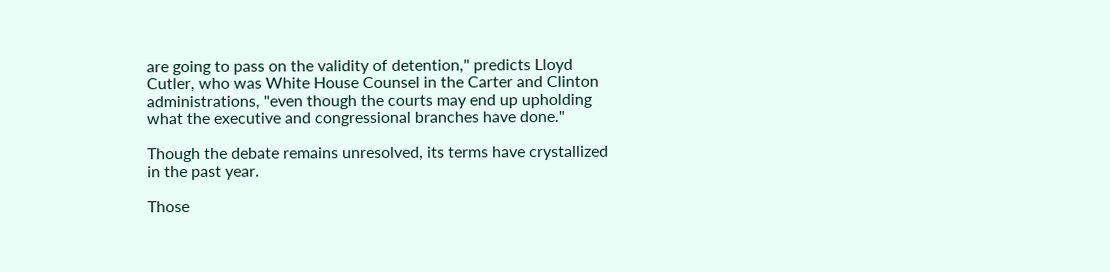are going to pass on the validity of detention," predicts Lloyd Cutler, who was White House Counsel in the Carter and Clinton administrations, "even though the courts may end up upholding what the executive and congressional branches have done."

Though the debate remains unresolved, its terms have crystallized in the past year.

Those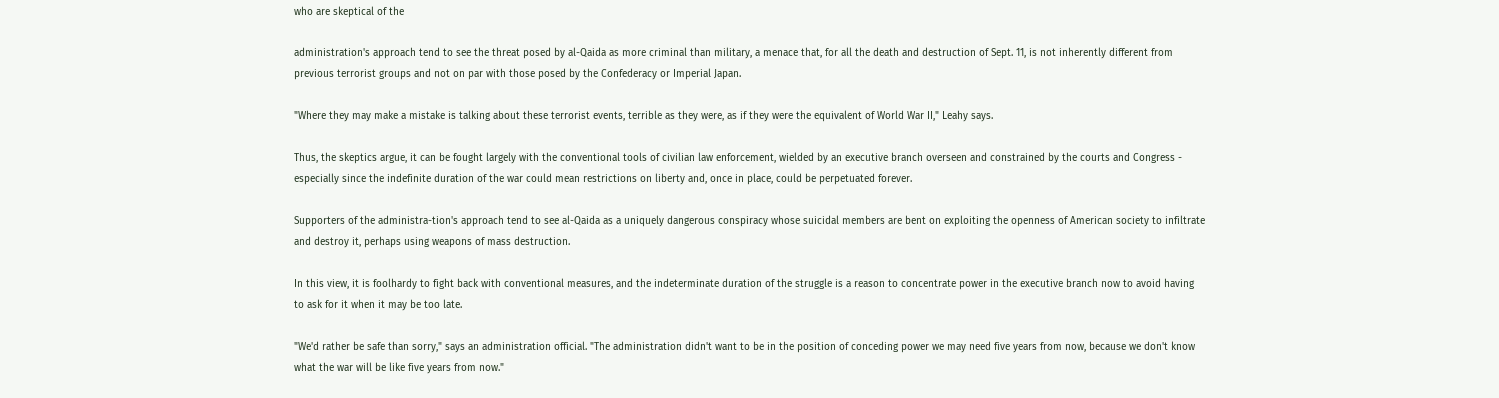who are skeptical of the

administration's approach tend to see the threat posed by al-Qaida as more criminal than military, a menace that, for all the death and destruction of Sept. 11, is not inherently different from previous terrorist groups and not on par with those posed by the Confederacy or Imperial Japan.

"Where they may make a mistake is talking about these terrorist events, terrible as they were, as if they were the equivalent of World War II," Leahy says.

Thus, the skeptics argue, it can be fought largely with the conventional tools of civilian law enforcement, wielded by an executive branch overseen and constrained by the courts and Congress - especially since the indefinite duration of the war could mean restrictions on liberty and, once in place, could be perpetuated forever.

Supporters of the administra-tion's approach tend to see al-Qaida as a uniquely dangerous conspiracy whose suicidal members are bent on exploiting the openness of American society to infiltrate and destroy it, perhaps using weapons of mass destruction.

In this view, it is foolhardy to fight back with conventional measures, and the indeterminate duration of the struggle is a reason to concentrate power in the executive branch now to avoid having to ask for it when it may be too late.

"We'd rather be safe than sorry," says an administration official. "The administration didn't want to be in the position of conceding power we may need five years from now, because we don't know what the war will be like five years from now."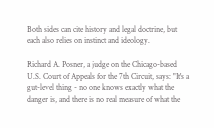Both sides can cite history and legal doctrine, but each also relies on instinct and ideology.

Richard A. Posner, a judge on the Chicago-based U.S. Court of Appeals for the 7th Circuit, says: "It's a gut-level thing - no one knows exactly what the danger is, and there is no real measure of what the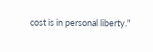cost is in personal liberty."